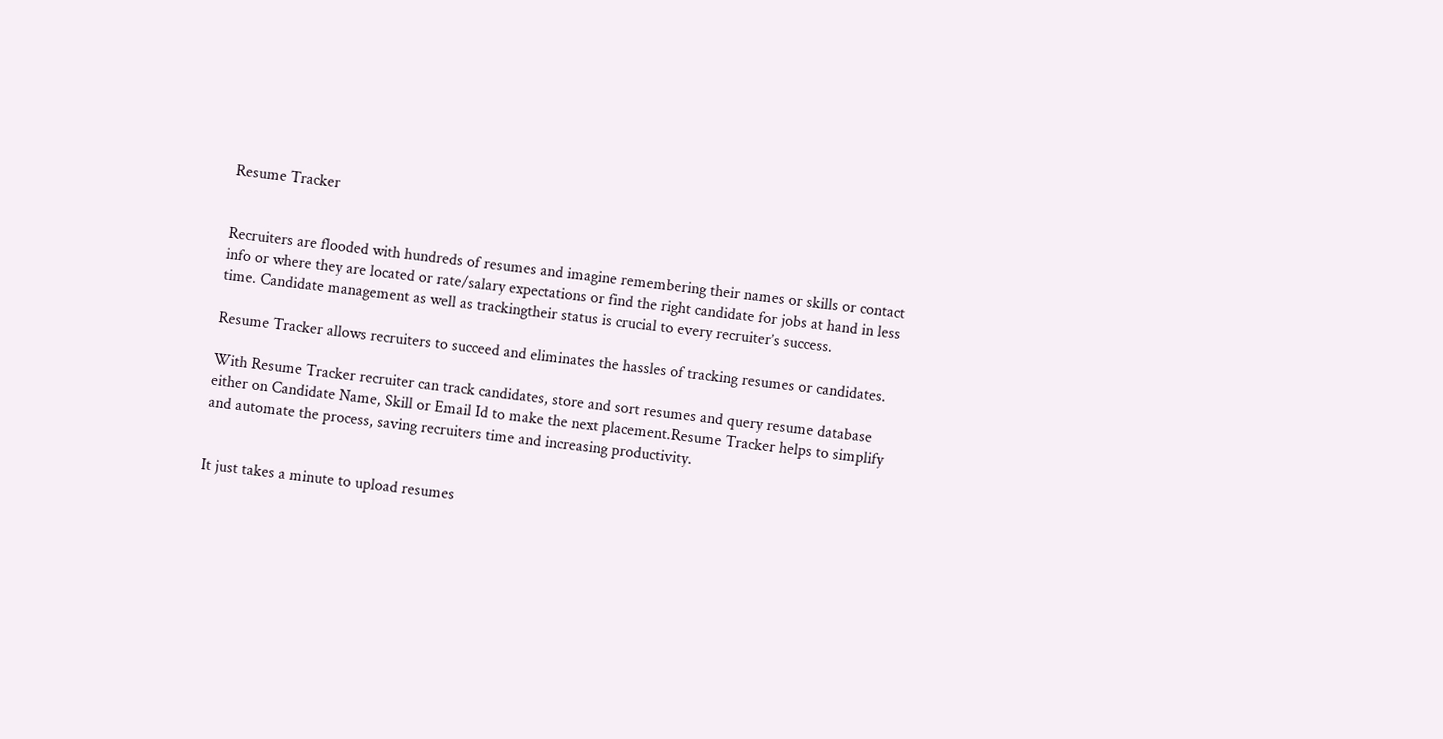Resume Tracker


Recruiters are flooded with hundreds of resumes and imagine remembering their names or skills or contact info or where they are located or rate/salary expectations or find the right candidate for jobs at hand in less time. Candidate management as well as trackingtheir status is crucial to every recruiter’s success.

Resume Tracker allows recruiters to succeed and eliminates the hassles of tracking resumes or candidates.

With Resume Tracker recruiter can track candidates, store and sort resumes and query resume database either on Candidate Name, Skill or Email Id to make the next placement.Resume Tracker helps to simplify and automate the process, saving recruiters time and increasing productivity.


It just takes a minute to upload resumes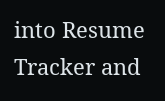into Resume Tracker and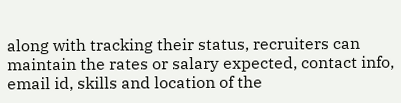along with tracking their status, recruiters can maintain the rates or salary expected, contact info, email id, skills and location of the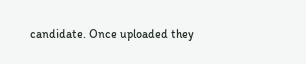candidate. Once uploaded they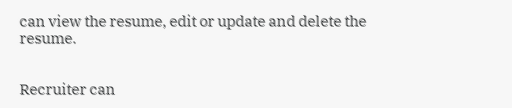can view the resume, edit or update and delete the resume.


Recruiter can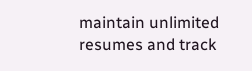maintain unlimited resumes and track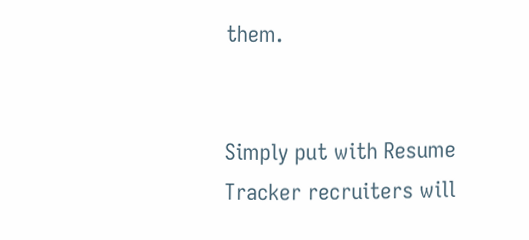them.


Simply put with Resume Tracker recruiters will